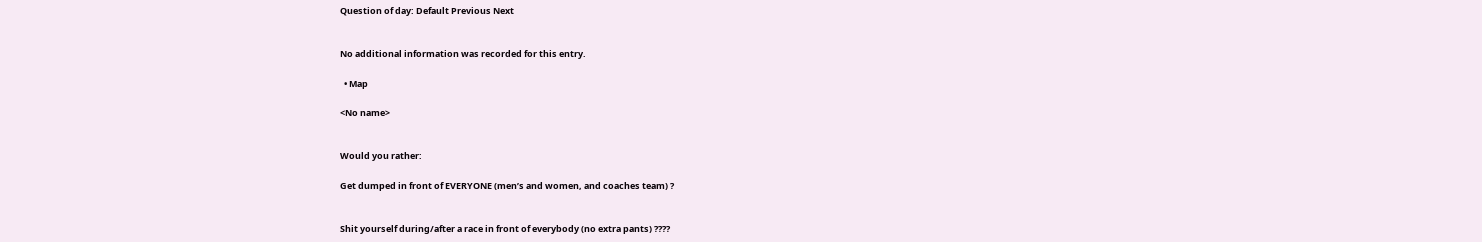Question of day: Default Previous Next


No additional information was recorded for this entry.

  • Map

<No name>


Would you rather:

Get dumped in front of EVERYONE (men’s and women, and coaches team) ?


Shit yourself during/after a race in front of everybody (no extra pants) ????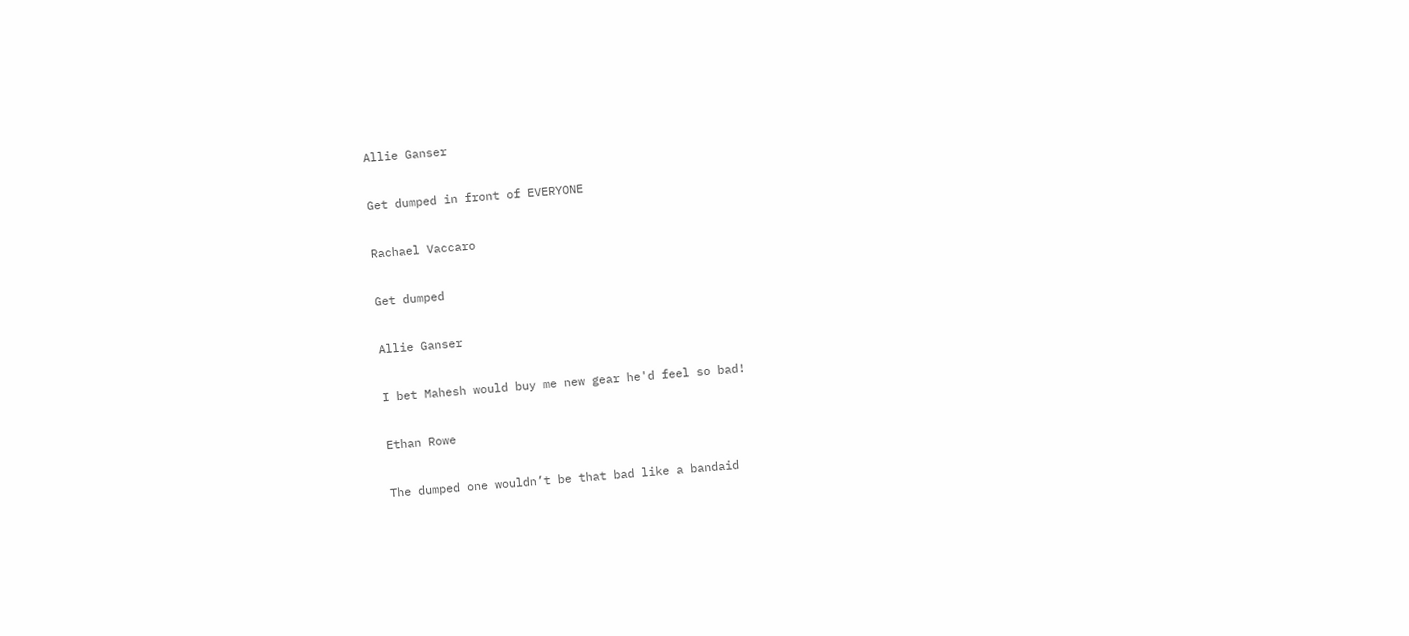Allie Ganser

Get dumped in front of EVERYONE

Rachael Vaccaro

Get dumped

Allie Ganser

I bet Mahesh would buy me new gear he'd feel so bad!

Ethan Rowe

The dumped one wouldn’t be that bad like a bandaid